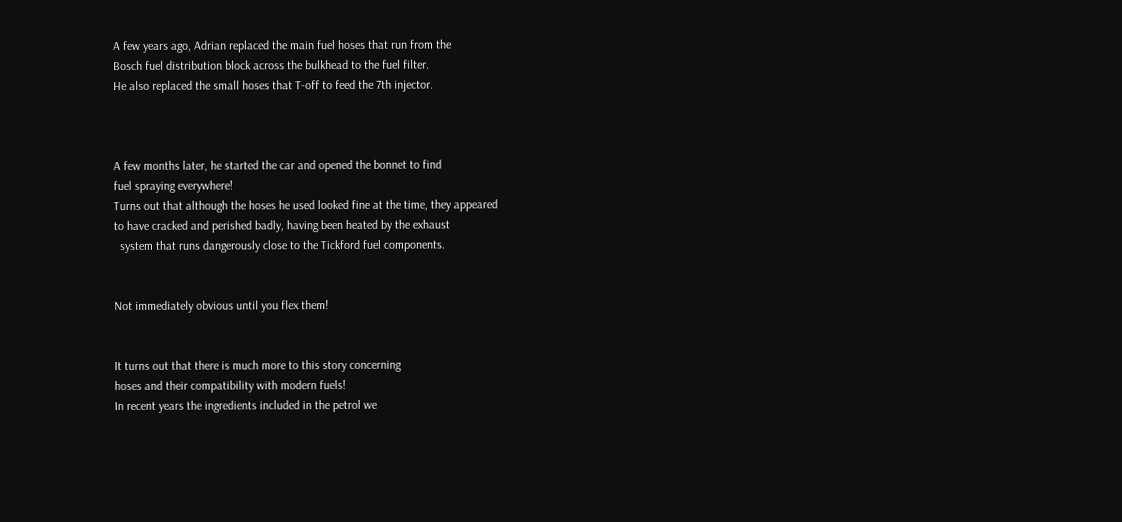A few years ago, Adrian replaced the main fuel hoses that run from the
Bosch fuel distribution block across the bulkhead to the fuel filter.
He also replaced the small hoses that T-off to feed the 7th injector.



A few months later, he started the car and opened the bonnet to find
fuel spraying everywhere!
Turns out that although the hoses he used looked fine at the time, they appeared
to have cracked and perished badly, having been heated by the exhaust
  system that runs dangerously close to the Tickford fuel components.


Not immediately obvious until you flex them!


It turns out that there is much more to this story concerning
hoses and their compatibility with modern fuels!
In recent years the ingredients included in the petrol we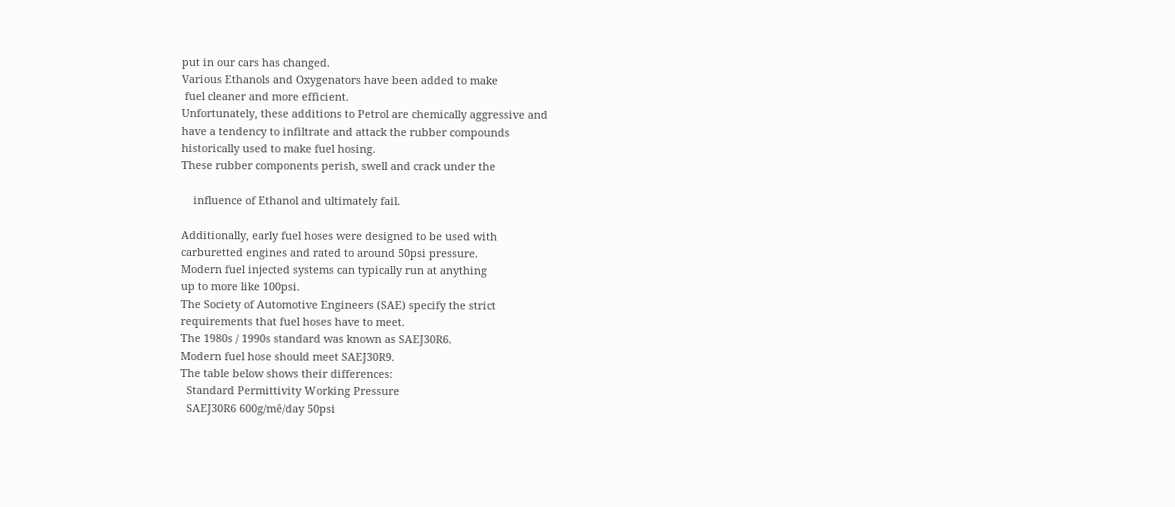put in our cars has changed.
Various Ethanols and Oxygenators have been added to make
 fuel cleaner and more efficient.
Unfortunately, these additions to Petrol are chemically aggressive and
have a tendency to infiltrate and attack the rubber compounds
historically used to make fuel hosing.
These rubber components perish, swell and crack under the

    influence of Ethanol and ultimately fail.

Additionally, early fuel hoses were designed to be used with
carburetted engines and rated to around 50psi pressure.
Modern fuel injected systems can typically run at anything
up to more like 100psi.
The Society of Automotive Engineers (SAE) specify the strict
requirements that fuel hoses have to meet.
The 1980s / 1990s standard was known as SAEJ30R6.
Modern fuel hose should meet SAEJ30R9.
The table below shows their differences:
  Standard Permittivity Working Pressure
  SAEJ30R6 600g/mē/day 50psi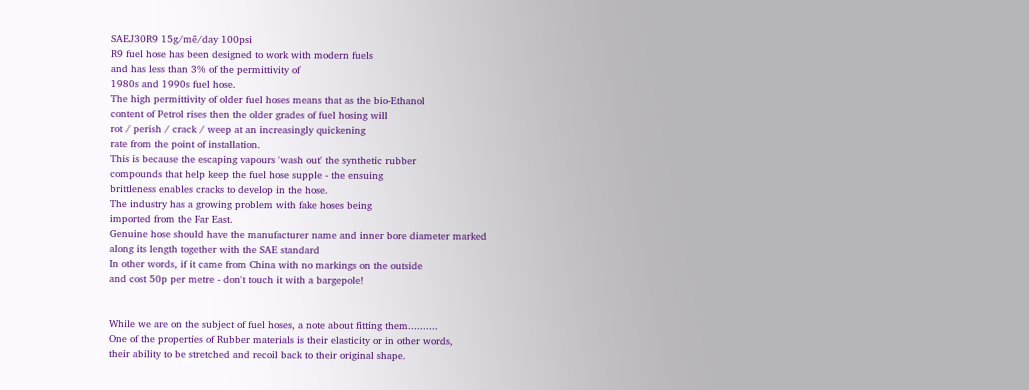SAEJ30R9 15g/mē/day 100psi
R9 fuel hose has been designed to work with modern fuels
and has less than 3% of the permittivity of
1980s and 1990s fuel hose.
The high permittivity of older fuel hoses means that as the bio-Ethanol
content of Petrol rises then the older grades of fuel hosing will
rot / perish / crack / weep at an increasingly quickening
rate from the point of installation.
This is because the escaping vapours 'wash out' the synthetic rubber
compounds that help keep the fuel hose supple - the ensuing
brittleness enables cracks to develop in the hose.
The industry has a growing problem with fake hoses being
imported from the Far East.
Genuine hose should have the manufacturer name and inner bore diameter marked
along its length together with the SAE standard
In other words, if it came from China with no markings on the outside
and cost 50p per metre - don't touch it with a bargepole!


While we are on the subject of fuel hoses, a note about fitting them..........
One of the properties of Rubber materials is their elasticity or in other words,
their ability to be stretched and recoil back to their original shape.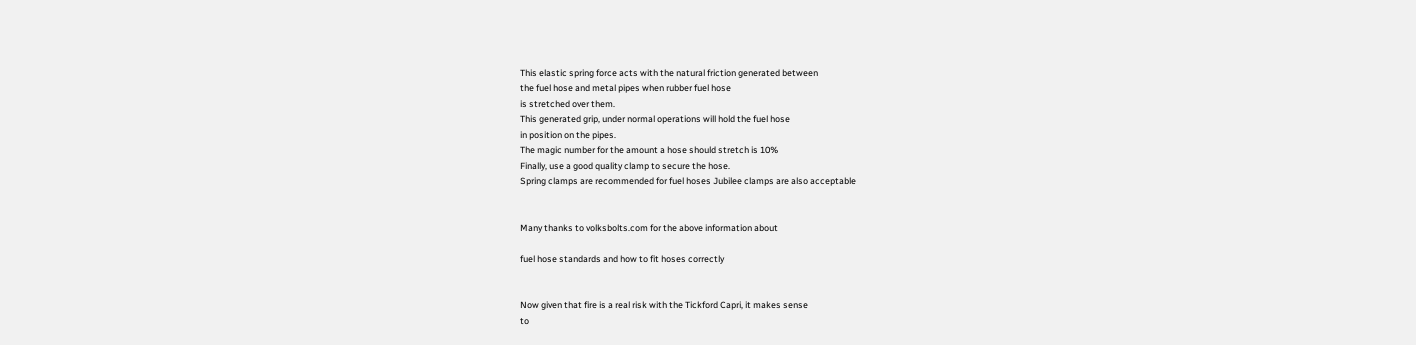This elastic spring force acts with the natural friction generated between
the fuel hose and metal pipes when rubber fuel hose
is stretched over them.
This generated grip, under normal operations will hold the fuel hose
in position on the pipes.
The magic number for the amount a hose should stretch is 10%
Finally, use a good quality clamp to secure the hose.
Spring clamps are recommended for fuel hoses Jubilee clamps are also acceptable


Many thanks to volksbolts.com for the above information about

fuel hose standards and how to fit hoses correctly


Now given that fire is a real risk with the Tickford Capri, it makes sense
to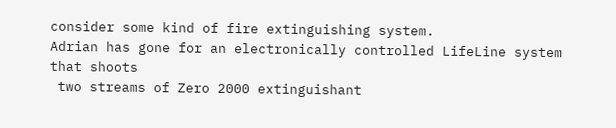consider some kind of fire extinguishing system.
Adrian has gone for an electronically controlled LifeLine system that shoots
 two streams of Zero 2000 extinguishant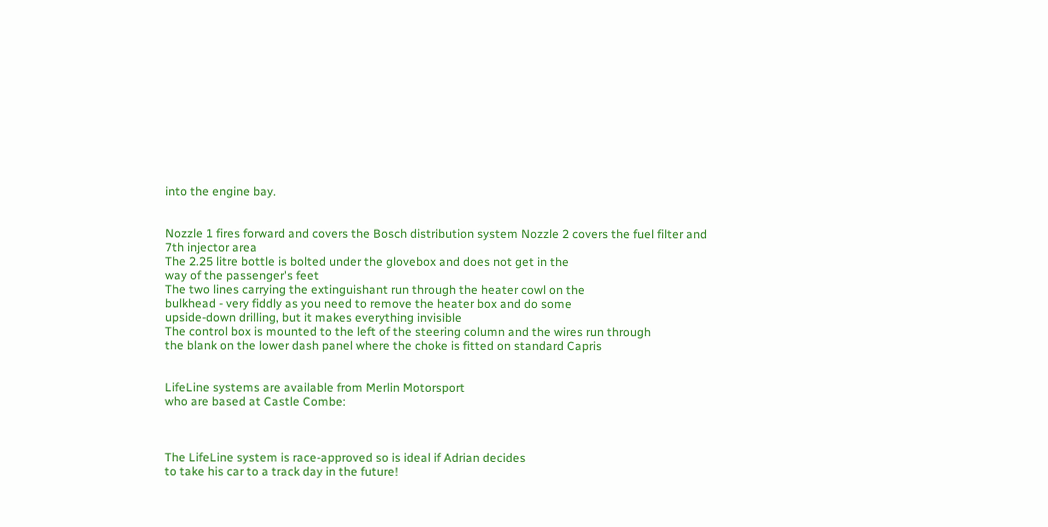into the engine bay.


Nozzle 1 fires forward and covers the Bosch distribution system Nozzle 2 covers the fuel filter and 7th injector area
The 2.25 litre bottle is bolted under the glovebox and does not get in the
way of the passenger's feet
The two lines carrying the extinguishant run through the heater cowl on the
bulkhead - very fiddly as you need to remove the heater box and do some
upside-down drilling, but it makes everything invisible
The control box is mounted to the left of the steering column and the wires run through
the blank on the lower dash panel where the choke is fitted on standard Capris


LifeLine systems are available from Merlin Motorsport
who are based at Castle Combe:



The LifeLine system is race-approved so is ideal if Adrian decides
to take his car to a track day in the future!